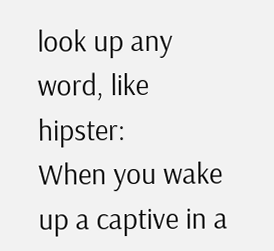look up any word, like hipster:
When you wake up a captive in a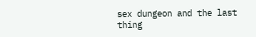sex dungeon and the last thing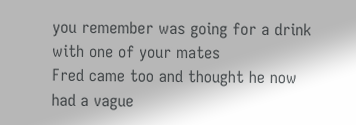you remember was going for a drink with one of your mates
Fred came too and thought he now had a vague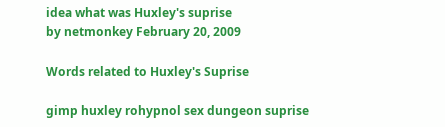idea what was Huxley's suprise
by netmonkey February 20, 2009

Words related to Huxley's Suprise

gimp huxley rohypnol sex dungeon suprise